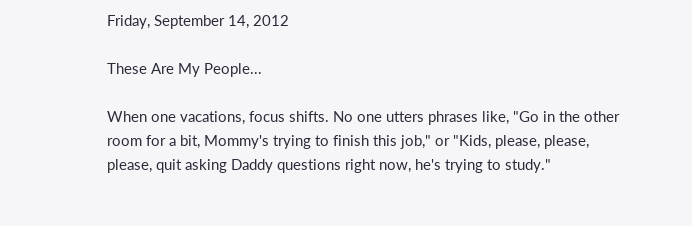Friday, September 14, 2012

These Are My People...

When one vacations, focus shifts. No one utters phrases like, "Go in the other room for a bit, Mommy's trying to finish this job," or "Kids, please, please, please, quit asking Daddy questions right now, he's trying to study."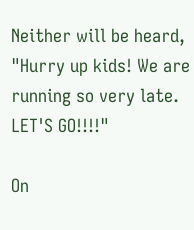Neither will be heard, "Hurry up kids! We are running so very late. LET'S GO!!!!"

On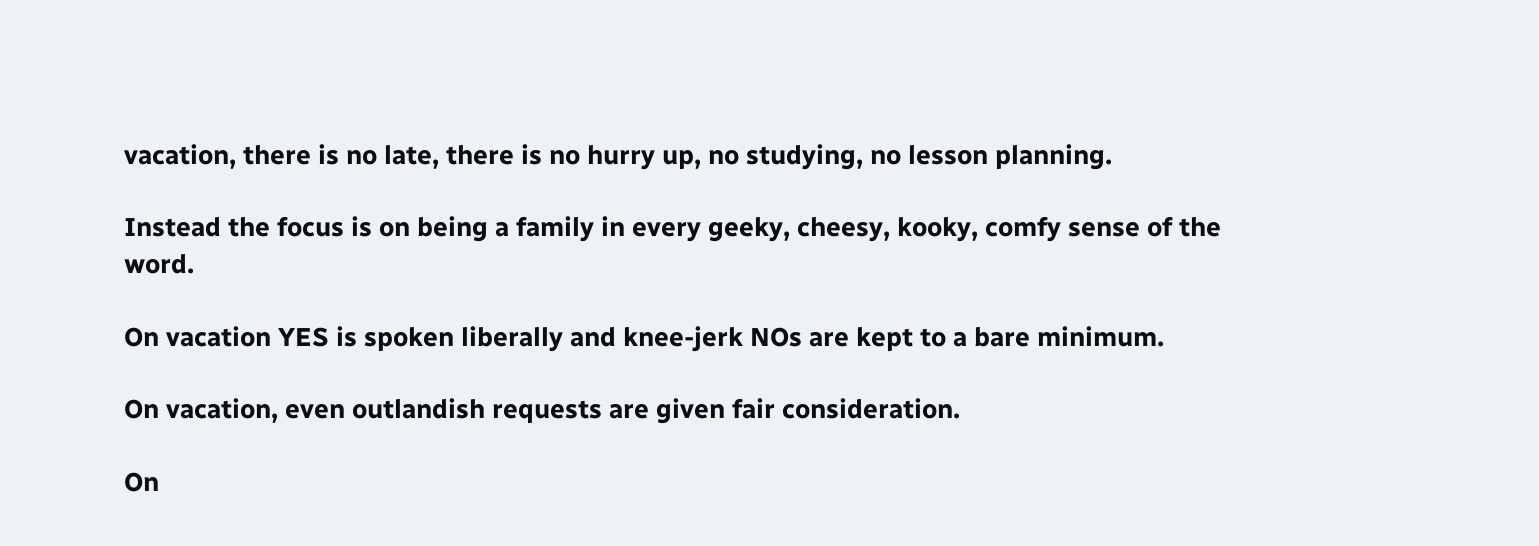vacation, there is no late, there is no hurry up, no studying, no lesson planning.

Instead the focus is on being a family in every geeky, cheesy, kooky, comfy sense of the word.

On vacation YES is spoken liberally and knee-jerk NOs are kept to a bare minimum.

On vacation, even outlandish requests are given fair consideration.

On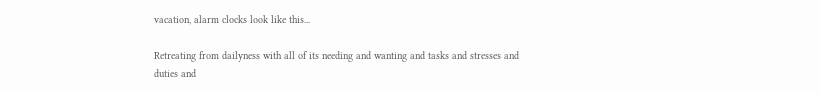vacation, alarm clocks look like this...

Retreating from dailyness with all of its needing and wanting and tasks and stresses and duties and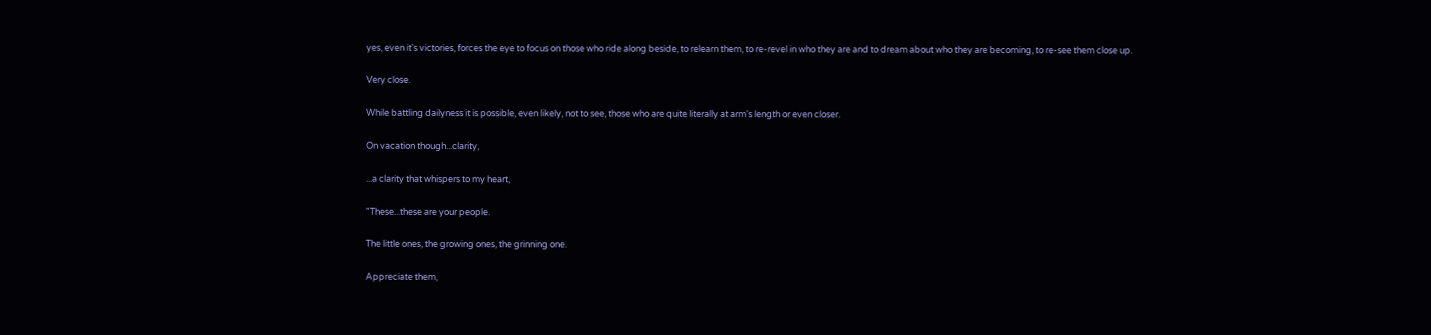yes, even it's victories, forces the eye to focus on those who ride along beside, to relearn them, to re-revel in who they are and to dream about who they are becoming, to re-see them close up.

Very close.

While battling dailyness it is possible, even likely, not to see, those who are quite literally at arm's length or even closer.

On vacation though...clarity,

...a clarity that whispers to my heart,

"These...these are your people.

The little ones, the growing ones, the grinning one.

Appreciate them,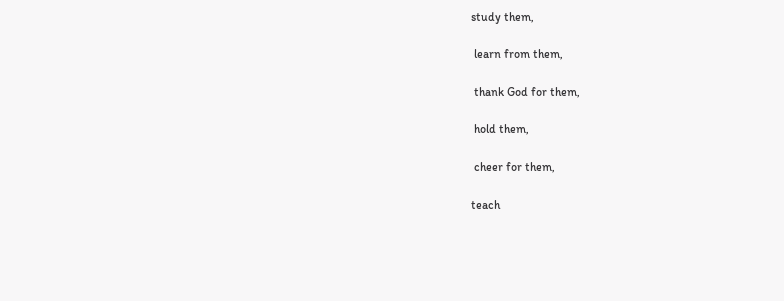study them,

 learn from them,

 thank God for them,

 hold them,

 cheer for them,

teach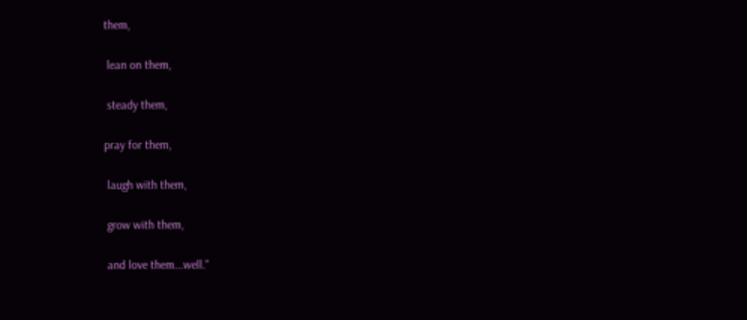them,

 lean on them,

 steady them,

pray for them,

 laugh with them,

 grow with them,

 and love them...well."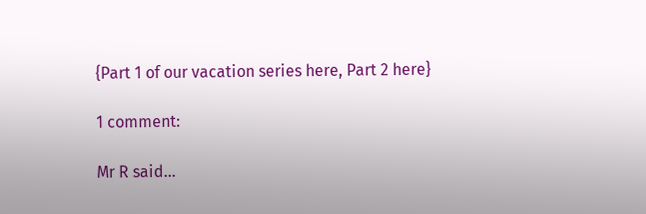{Part 1 of our vacation series here, Part 2 here}

1 comment:

Mr R said...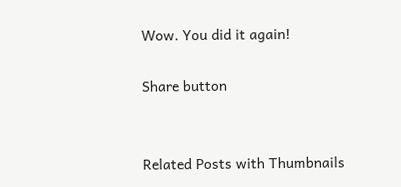Wow. You did it again!

Share button


Related Posts with Thumbnails